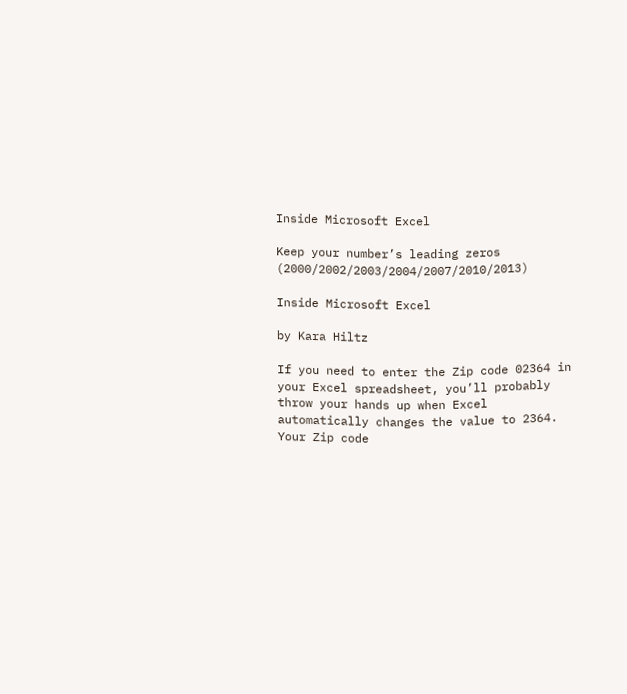Inside Microsoft Excel

Keep your number’s leading zeros (2000/2002/2003/2004/2007/2010/2013)

Inside Microsoft Excel

by Kara Hiltz

If you need to enter the Zip code 02364 in your Excel spreadsheet, you’ll probably throw your hands up when Excel automatically changes the value to 2364. Your Zip code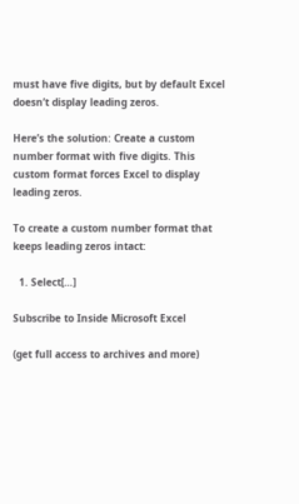must have five digits, but by default Excel doesn’t display leading zeros.

Here’s the solution: Create a custom number format with five digits. This custom format forces Excel to display leading zeros.

To create a custom number format that keeps leading zeros intact:

  1. Select[…]

Subscribe to Inside Microsoft Excel

(get full access to archives and more)